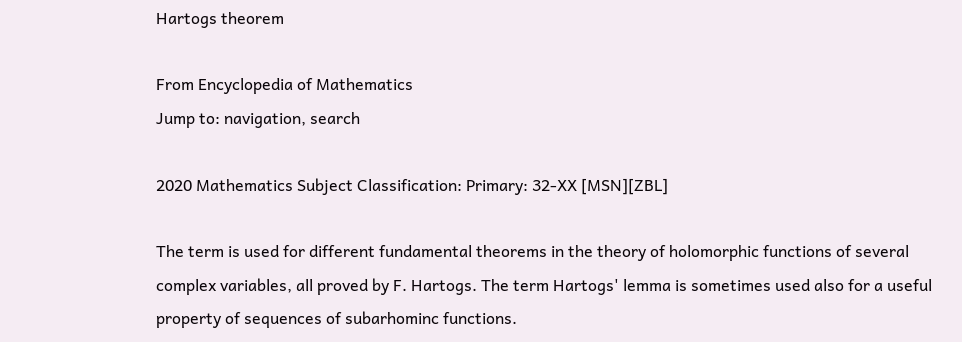Hartogs theorem

From Encyclopedia of Mathematics
Jump to: navigation, search

2020 Mathematics Subject Classification: Primary: 32-XX [MSN][ZBL]

The term is used for different fundamental theorems in the theory of holomorphic functions of several complex variables, all proved by F. Hartogs. The term Hartogs' lemma is sometimes used also for a useful property of sequences of subarhominc functions.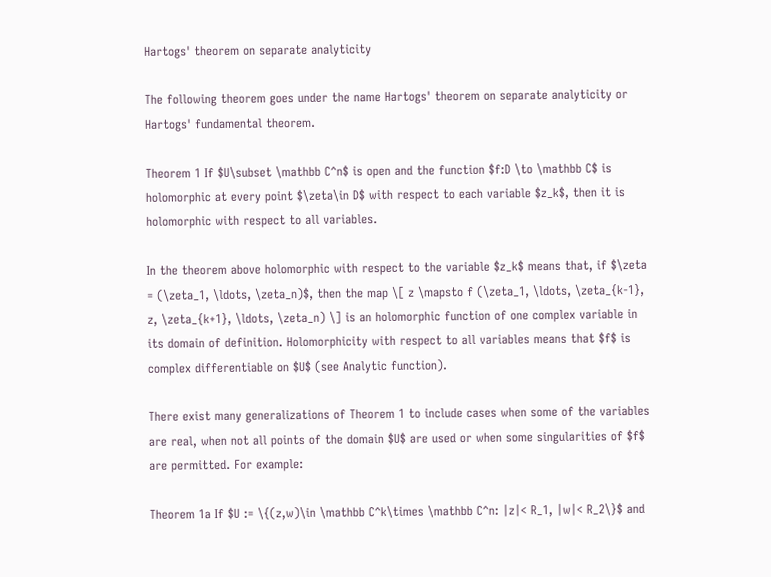Hartogs' theorem on separate analyticity

The following theorem goes under the name Hartogs' theorem on separate analyticity or Hartogs' fundamental theorem.

Theorem 1 If $U\subset \mathbb C^n$ is open and the function $f:D \to \mathbb C$ is holomorphic at every point $\zeta\in D$ with respect to each variable $z_k$, then it is holomorphic with respect to all variables.

In the theorem above holomorphic with respect to the variable $z_k$ means that, if $\zeta = (\zeta_1, \ldots, \zeta_n)$, then the map \[ z \mapsto f (\zeta_1, \ldots, \zeta_{k-1}, z, \zeta_{k+1}, \ldots, \zeta_n) \] is an holomorphic function of one complex variable in its domain of definition. Holomorphicity with respect to all variables means that $f$ is complex differentiable on $U$ (see Analytic function).

There exist many generalizations of Theorem 1 to include cases when some of the variables are real, when not all points of the domain $U$ are used or when some singularities of $f$ are permitted. For example:

Theorem 1a If $U := \{(z,w)\in \mathbb C^k\times \mathbb C^n: |z|< R_1, |w|< R_2\}$ and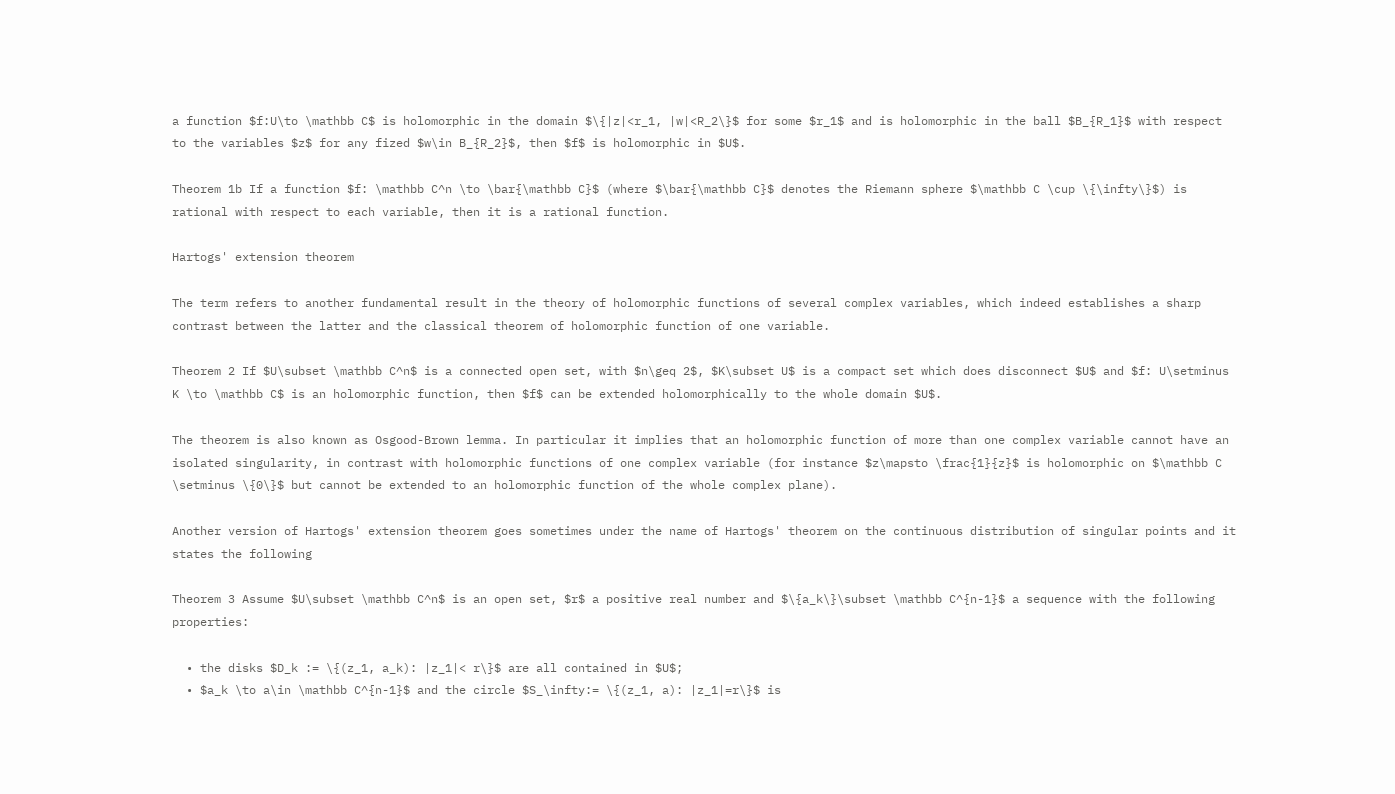a function $f:U\to \mathbb C$ is holomorphic in the domain $\{|z|<r_1, |w|<R_2\}$ for some $r_1$ and is holomorphic in the ball $B_{R_1}$ with respect to the variables $z$ for any fized $w\in B_{R_2}$, then $f$ is holomorphic in $U$.

Theorem 1b If a function $f: \mathbb C^n \to \bar{\mathbb C}$ (where $\bar{\mathbb C}$ denotes the Riemann sphere $\mathbb C \cup \{\infty\}$) is rational with respect to each variable, then it is a rational function.

Hartogs' extension theorem

The term refers to another fundamental result in the theory of holomorphic functions of several complex variables, which indeed establishes a sharp contrast between the latter and the classical theorem of holomorphic function of one variable.

Theorem 2 If $U\subset \mathbb C^n$ is a connected open set, with $n\geq 2$, $K\subset U$ is a compact set which does disconnect $U$ and $f: U\setminus K \to \mathbb C$ is an holomorphic function, then $f$ can be extended holomorphically to the whole domain $U$.

The theorem is also known as Osgood-Brown lemma. In particular it implies that an holomorphic function of more than one complex variable cannot have an isolated singularity, in contrast with holomorphic functions of one complex variable (for instance $z\mapsto \frac{1}{z}$ is holomorphic on $\mathbb C \setminus \{0\}$ but cannot be extended to an holomorphic function of the whole complex plane).

Another version of Hartogs' extension theorem goes sometimes under the name of Hartogs' theorem on the continuous distribution of singular points and it states the following

Theorem 3 Assume $U\subset \mathbb C^n$ is an open set, $r$ a positive real number and $\{a_k\}\subset \mathbb C^{n-1}$ a sequence with the following properties:

  • the disks $D_k := \{(z_1, a_k): |z_1|< r\}$ are all contained in $U$;
  • $a_k \to a\in \mathbb C^{n-1}$ and the circle $S_\infty:= \{(z_1, a): |z_1|=r\}$ is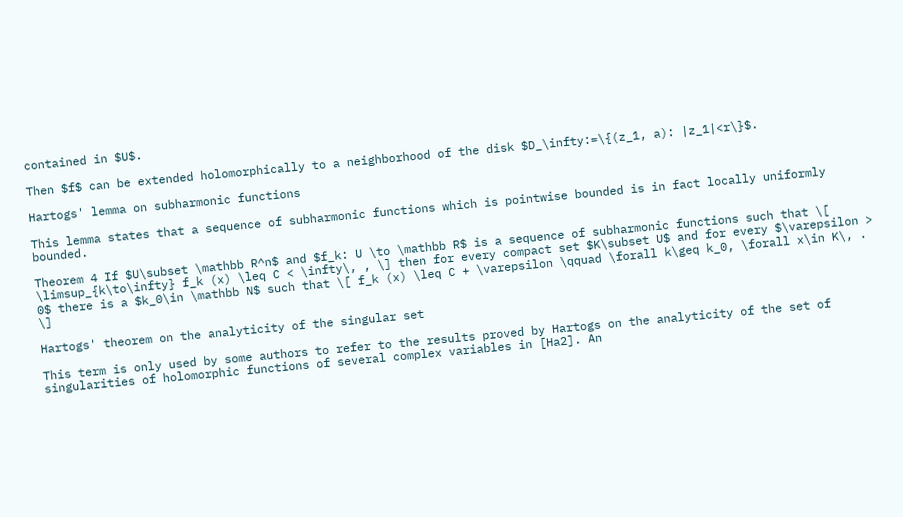contained in $U$.

Then $f$ can be extended holomorphically to a neighborhood of the disk $D_\infty:=\{(z_1, a): |z_1|<r\}$.

Hartogs' lemma on subharmonic functions

This lemma states that a sequence of subharmonic functions which is pointwise bounded is in fact locally uniformly bounded.

Theorem 4 If $U\subset \mathbb R^n$ and $f_k: U \to \mathbb R$ is a sequence of subharmonic functions such that \[ \limsup_{k\to\infty} f_k (x) \leq C < \infty\, , \] then for every compact set $K\subset U$ and for every $\varepsilon > 0$ there is a $k_0\in \mathbb N$ such that \[ f_k (x) \leq C + \varepsilon \qquad \forall k\geq k_0, \forall x\in K\, . \]

Hartogs' theorem on the analyticity of the singular set

This term is only used by some authors to refer to the results proved by Hartogs on the analyticity of the set of singularities of holomorphic functions of several complex variables in [Ha2]. An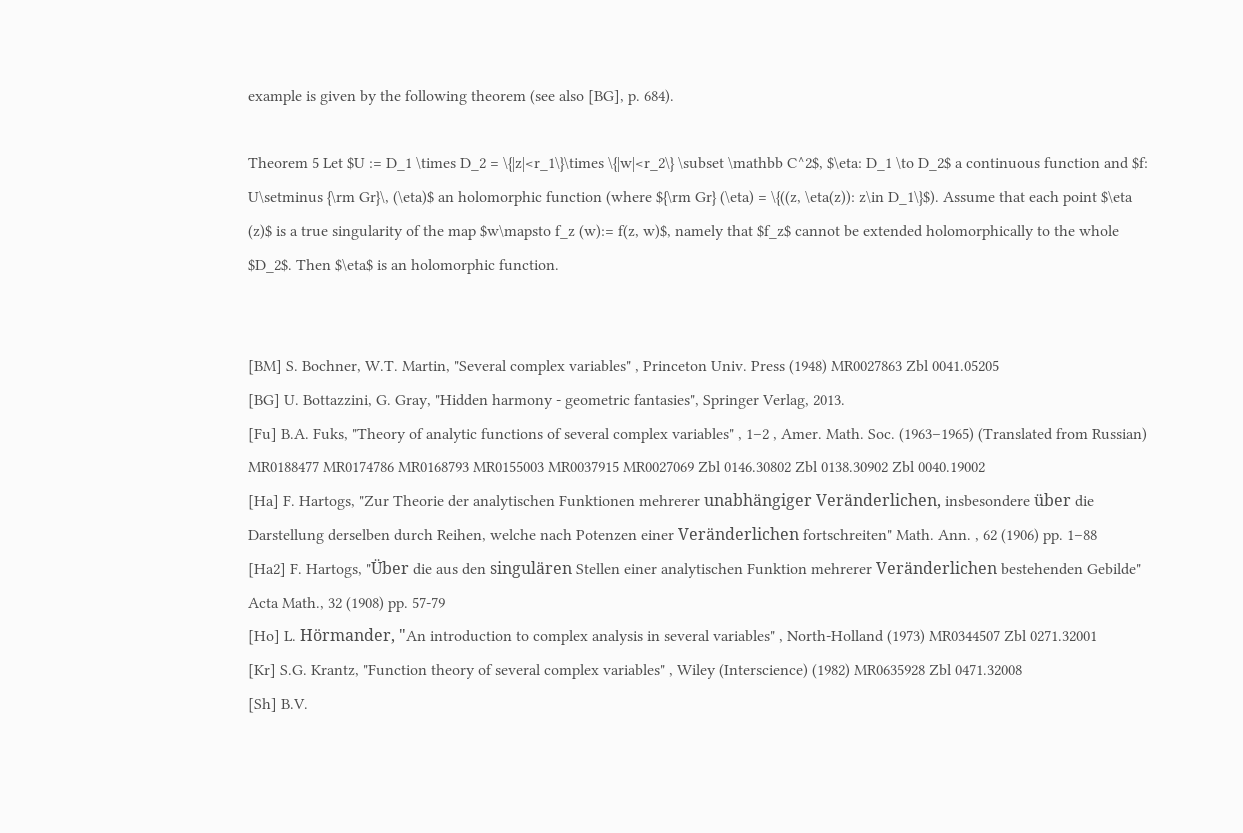example is given by the following theorem (see also [BG], p. 684).

Theorem 5 Let $U := D_1 \times D_2 = \{|z|<r_1\}\times \{|w|<r_2\} \subset \mathbb C^2$, $\eta: D_1 \to D_2$ a continuous function and $f: U\setminus {\rm Gr}\, (\eta)$ an holomorphic function (where ${\rm Gr} (\eta) = \{((z, \eta(z)): z\in D_1\}$). Assume that each point $\eta (z)$ is a true singularity of the map $w\mapsto f_z (w):= f(z, w)$, namely that $f_z$ cannot be extended holomorphically to the whole $D_2$. Then $\eta$ is an holomorphic function.


[BM] S. Bochner, W.T. Martin, "Several complex variables" , Princeton Univ. Press (1948) MR0027863 Zbl 0041.05205
[BG] U. Bottazzini, G. Gray, "Hidden harmony - geometric fantasies", Springer Verlag, 2013.
[Fu] B.A. Fuks, "Theory of analytic functions of several complex variables" , 1–2 , Amer. Math. Soc. (1963–1965) (Translated from Russian) MR0188477 MR0174786 MR0168793 MR0155003 MR0037915 MR0027069 Zbl 0146.30802 Zbl 0138.30902 Zbl 0040.19002
[Ha] F. Hartogs, "Zur Theorie der analytischen Funktionen mehrerer unabhängiger Veränderlichen, insbesondere über die Darstellung derselben durch Reihen, welche nach Potenzen einer Veränderlichen fortschreiten" Math. Ann. , 62 (1906) pp. 1–88
[Ha2] F. Hartogs, "Über die aus den singulären Stellen einer analytischen Funktion mehrerer Veränderlichen bestehenden Gebilde" Acta Math., 32 (1908) pp. 57-79
[Ho] L. Hörmander, "An introduction to complex analysis in several variables" , North-Holland (1973) MR0344507 Zbl 0271.32001
[Kr] S.G. Krantz, "Function theory of several complex variables" , Wiley (Interscience) (1982) MR0635928 Zbl 0471.32008
[Sh] B.V.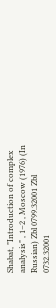Shabat, "Introduction of complex analysis" , 1–2 , Moscow (1976) (In Russian) Zbl 0799.32001 Zbl 0732.32001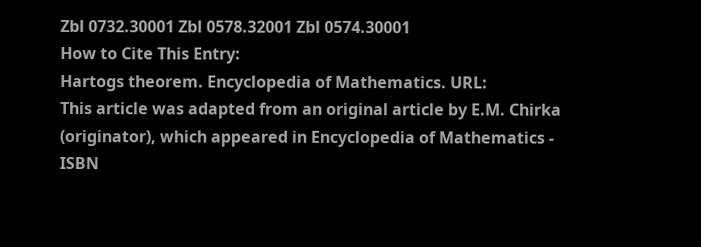Zbl 0732.30001 Zbl 0578.32001 Zbl 0574.30001
How to Cite This Entry:
Hartogs theorem. Encyclopedia of Mathematics. URL:
This article was adapted from an original article by E.M. Chirka (originator), which appeared in Encyclopedia of Mathematics - ISBN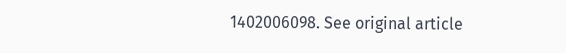1402006098. See original article